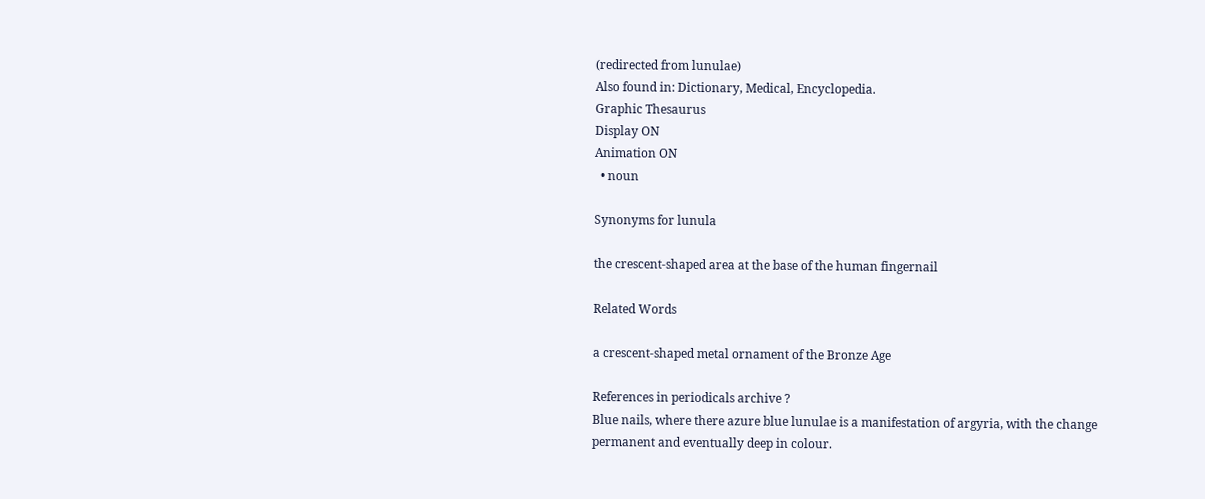(redirected from lunulae)
Also found in: Dictionary, Medical, Encyclopedia.
Graphic Thesaurus
Display ON
Animation ON
  • noun

Synonyms for lunula

the crescent-shaped area at the base of the human fingernail

Related Words

a crescent-shaped metal ornament of the Bronze Age

References in periodicals archive ?
Blue nails, where there azure blue lunulae is a manifestation of argyria, with the change permanent and eventually deep in colour.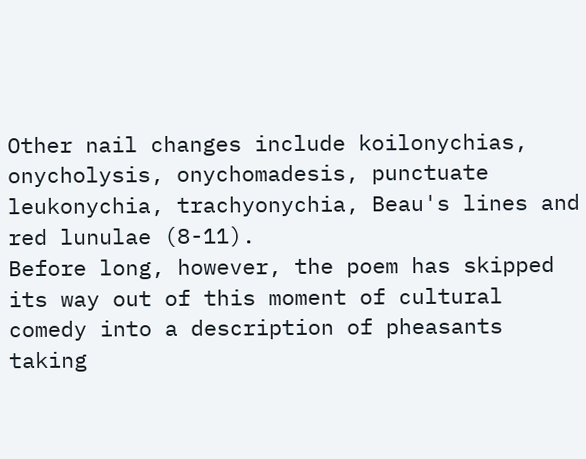Other nail changes include koilonychias, onycholysis, onychomadesis, punctuate leukonychia, trachyonychia, Beau's lines and red lunulae (8-11).
Before long, however, the poem has skipped its way out of this moment of cultural comedy into a description of pheasants taking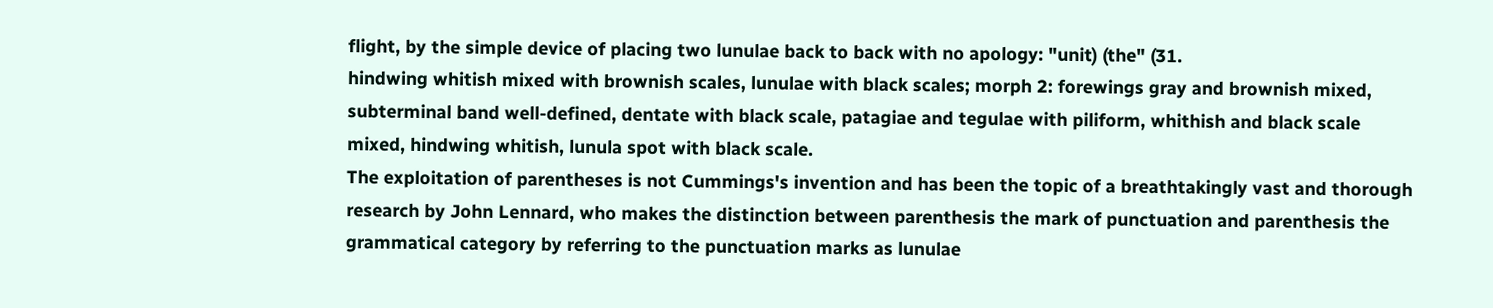flight, by the simple device of placing two lunulae back to back with no apology: "unit) (the" (31.
hindwing whitish mixed with brownish scales, lunulae with black scales; morph 2: forewings gray and brownish mixed, subterminal band well-defined, dentate with black scale, patagiae and tegulae with piliform, whithish and black scale mixed, hindwing whitish, lunula spot with black scale.
The exploitation of parentheses is not Cummings's invention and has been the topic of a breathtakingly vast and thorough research by John Lennard, who makes the distinction between parenthesis the mark of punctuation and parenthesis the grammatical category by referring to the punctuation marks as lunulae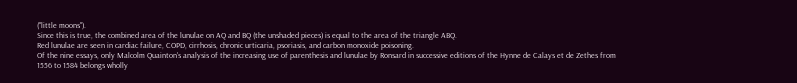("little moons").
Since this is true, the combined area of the lunulae on AQ and BQ (the unshaded pieces) is equal to the area of the triangle ABQ.
Red lunulae are seen in cardiac failure, COPD, cirrhosis, chronic urticaria, psoriasis, and carbon monoxide poisoning.
Of the nine essays, only Malcolm Quainton's analysis of the increasing use of parenthesis and lunulae by Ronsard in successive editions of the Hynne de Calays et de Zethes from 1556 to 1584 belongs wholly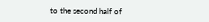to the second half of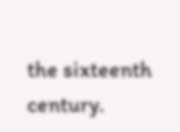the sixteenth century.